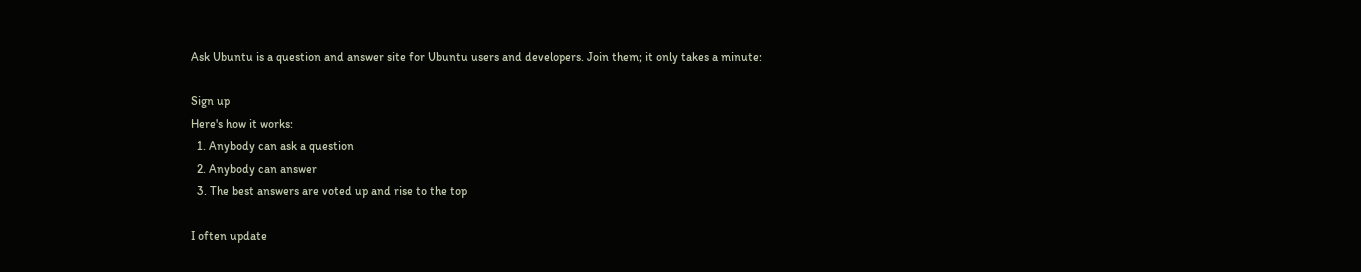Ask Ubuntu is a question and answer site for Ubuntu users and developers. Join them; it only takes a minute:

Sign up
Here's how it works:
  1. Anybody can ask a question
  2. Anybody can answer
  3. The best answers are voted up and rise to the top

I often update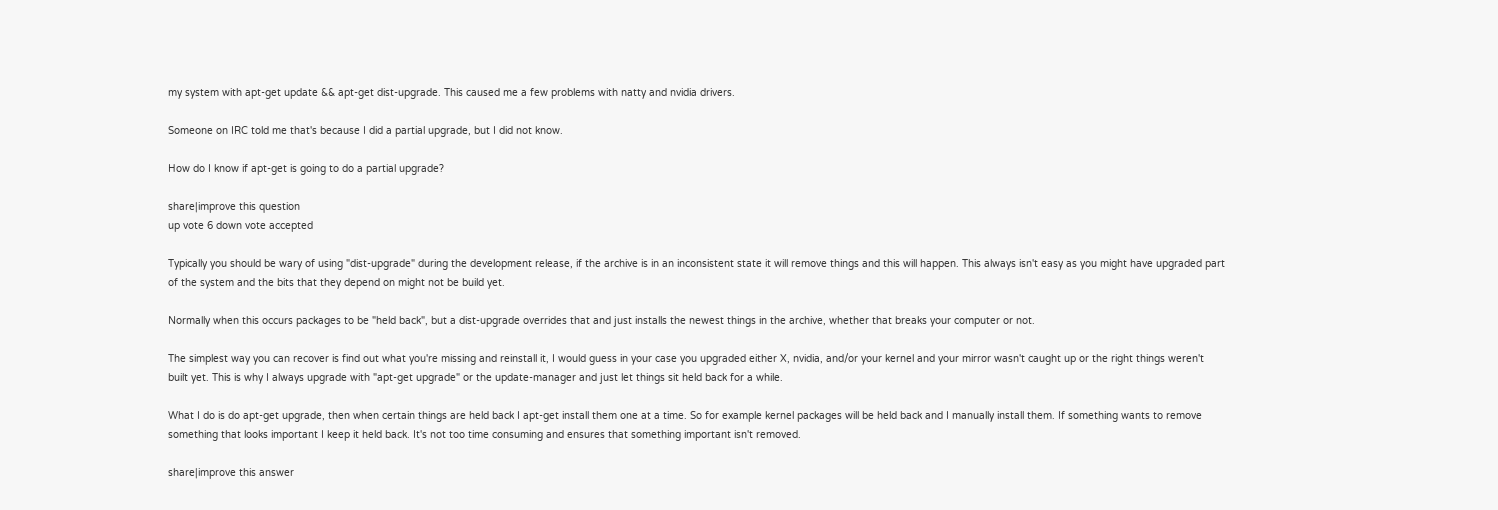my system with apt-get update && apt-get dist-upgrade. This caused me a few problems with natty and nvidia drivers.

Someone on IRC told me that's because I did a partial upgrade, but I did not know.

How do I know if apt-get is going to do a partial upgrade?

share|improve this question
up vote 6 down vote accepted

Typically you should be wary of using "dist-upgrade" during the development release, if the archive is in an inconsistent state it will remove things and this will happen. This always isn't easy as you might have upgraded part of the system and the bits that they depend on might not be build yet.

Normally when this occurs packages to be "held back", but a dist-upgrade overrides that and just installs the newest things in the archive, whether that breaks your computer or not.

The simplest way you can recover is find out what you're missing and reinstall it, I would guess in your case you upgraded either X, nvidia, and/or your kernel and your mirror wasn't caught up or the right things weren't built yet. This is why I always upgrade with "apt-get upgrade" or the update-manager and just let things sit held back for a while.

What I do is do apt-get upgrade, then when certain things are held back I apt-get install them one at a time. So for example kernel packages will be held back and I manually install them. If something wants to remove something that looks important I keep it held back. It's not too time consuming and ensures that something important isn't removed.

share|improve this answer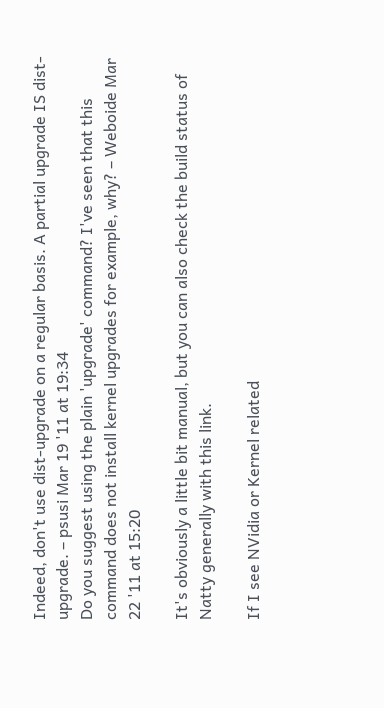Indeed, don't use dist-upgrade on a regular basis. A partial upgrade IS dist-upgrade. – psusi Mar 19 '11 at 19:34
Do you suggest using the plain 'upgrade' command? I've seen that this command does not install kernel upgrades for example, why? – Weboide Mar 22 '11 at 15:20

It's obviously a little bit manual, but you can also check the build status of Natty generally with this link.

If I see NVidia or Kernel related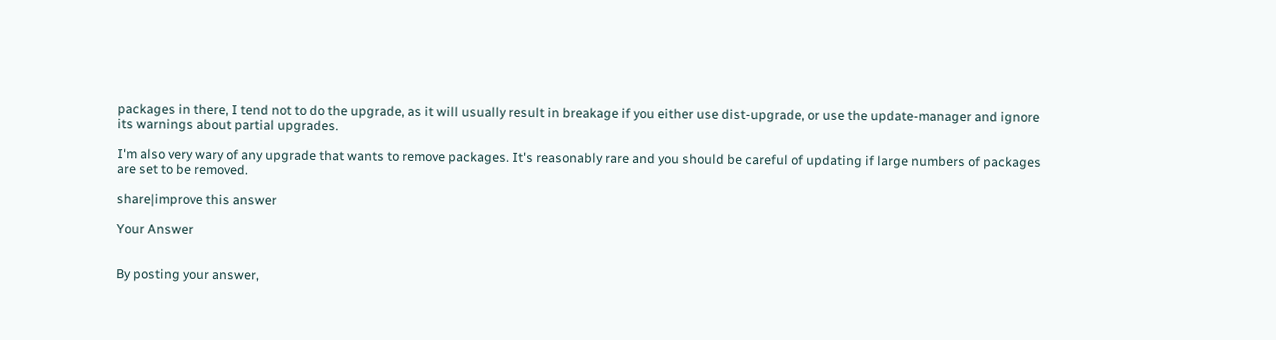packages in there, I tend not to do the upgrade, as it will usually result in breakage if you either use dist-upgrade, or use the update-manager and ignore its warnings about partial upgrades.

I'm also very wary of any upgrade that wants to remove packages. It's reasonably rare and you should be careful of updating if large numbers of packages are set to be removed.

share|improve this answer

Your Answer


By posting your answer,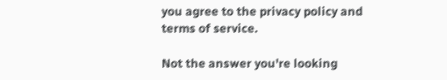you agree to the privacy policy and terms of service.

Not the answer you're looking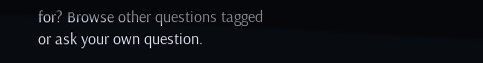for? Browse other questions tagged or ask your own question.